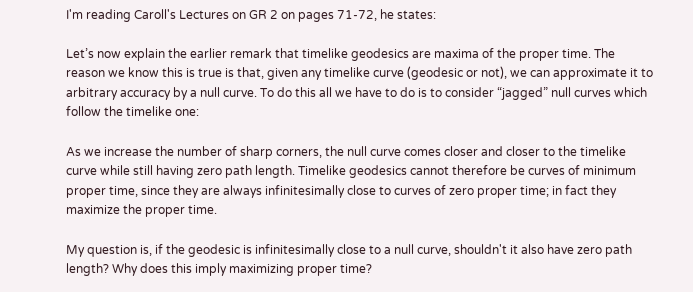I'm reading Caroll's Lectures on GR 2 on pages 71-72, he states:

Let’s now explain the earlier remark that timelike geodesics are maxima of the proper time. The reason we know this is true is that, given any timelike curve (geodesic or not), we can approximate it to arbitrary accuracy by a null curve. To do this all we have to do is to consider “jagged” null curves which follow the timelike one:

As we increase the number of sharp corners, the null curve comes closer and closer to the timelike curve while still having zero path length. Timelike geodesics cannot therefore be curves of minimum proper time, since they are always infinitesimally close to curves of zero proper time; in fact they maximize the proper time.

My question is, if the geodesic is infinitesimally close to a null curve, shouldn't it also have zero path length? Why does this imply maximizing proper time?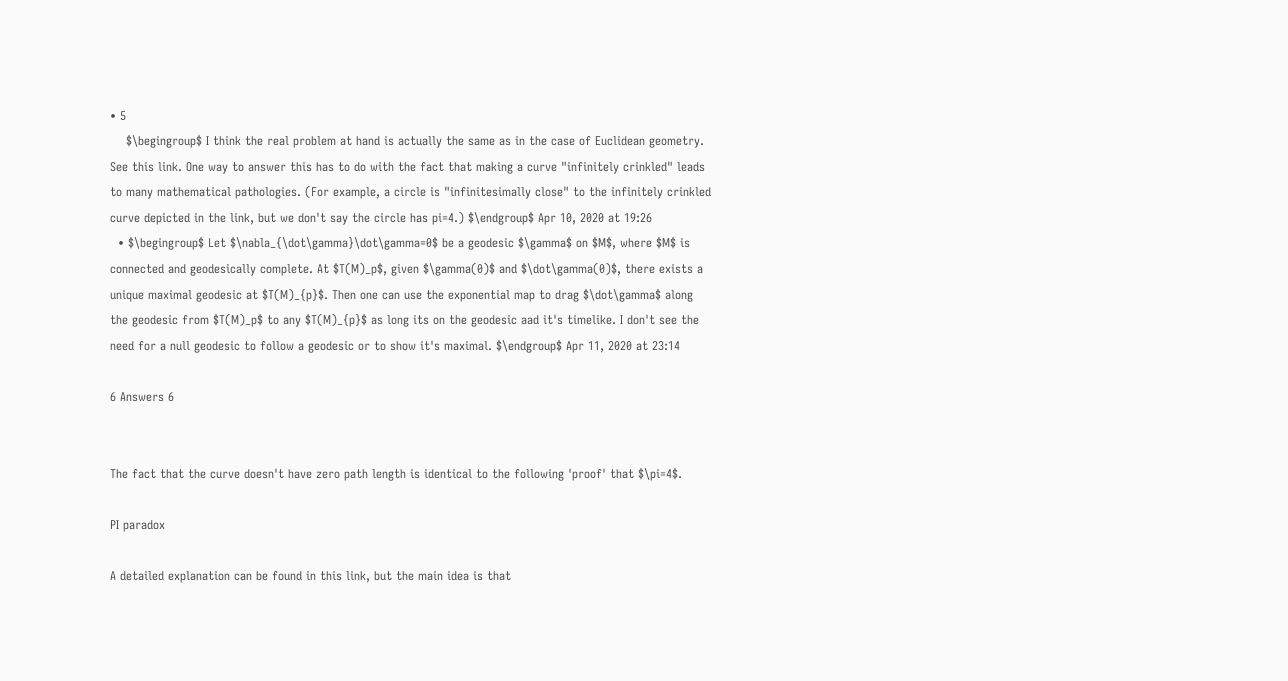• 5
    $\begingroup$ I think the real problem at hand is actually the same as in the case of Euclidean geometry. See this link. One way to answer this has to do with the fact that making a curve "infinitely crinkled" leads to many mathematical pathologies. (For example, a circle is "infinitesimally close" to the infinitely crinkled curve depicted in the link, but we don't say the circle has pi=4.) $\endgroup$ Apr 10, 2020 at 19:26
  • $\begingroup$ Let $\nabla_{\dot\gamma}\dot\gamma=0$ be a geodesic $\gamma$ on $M$, where $M$ is connected and geodesically complete. At $T(M)_p$, given $\gamma(0)$ and $\dot\gamma(0)$, there exists a unique maximal geodesic at $T(M)_{p}$. Then one can use the exponential map to drag $\dot\gamma$ along the geodesic from $T(M)_p$ to any $T(M)_{p}$ as long its on the geodesic aad it's timelike. I don't see the need for a null geodesic to follow a geodesic or to show it's maximal. $\endgroup$ Apr 11, 2020 at 23:14

6 Answers 6


The fact that the curve doesn't have zero path length is identical to the following 'proof' that $\pi=4$.

PI paradox

A detailed explanation can be found in this link, but the main idea is that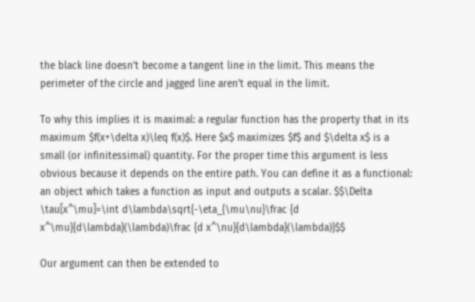the black line doesn't become a tangent line in the limit. This means the perimeter of the circle and jagged line aren't equal in the limit.

To why this implies it is maximal: a regular function has the property that in its maximum $f(x+\delta x)\leq f(x)$. Here $x$ maximizes $f$ and $\delta x$ is a small (or infinitessimal) quantity. For the proper time this argument is less obvious because it depends on the entire path. You can define it as a functional: an object which takes a function as input and outputs a scalar. $$\Delta \tau[x^\mu]=\int d\lambda\sqrt{-\eta_{\mu\nu}\frac {d x^\mu}{d\lambda}(\lambda)\frac {d x^\nu}{d\lambda}(\lambda)}$$

Our argument can then be extended to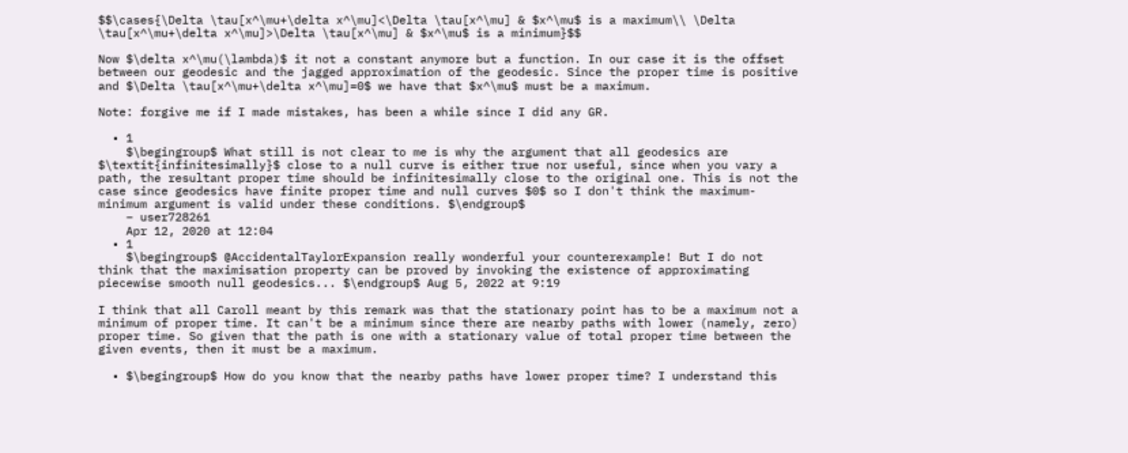$$\cases{\Delta \tau[x^\mu+\delta x^\mu]<\Delta \tau[x^\mu] & $x^\mu$ is a maximum\\ \Delta \tau[x^\mu+\delta x^\mu]>\Delta \tau[x^\mu] & $x^\mu$ is a minimum}$$

Now $\delta x^\mu(\lambda)$ it not a constant anymore but a function. In our case it is the offset between our geodesic and the jagged approximation of the geodesic. Since the proper time is positive and $\Delta \tau[x^\mu+\delta x^\mu]=0$ we have that $x^\mu$ must be a maximum.

Note: forgive me if I made mistakes, has been a while since I did any GR.

  • 1
    $\begingroup$ What still is not clear to me is why the argument that all geodesics are $\textit{infinitesimally}$ close to a null curve is either true nor useful, since when you vary a path, the resultant proper time should be infinitesimally close to the original one. This is not the case since geodesics have finite proper time and null curves $0$ so I don't think the maximum-minimum argument is valid under these conditions. $\endgroup$
    – user728261
    Apr 12, 2020 at 12:04
  • 1
    $\begingroup$ @AccidentalTaylorExpansion really wonderful your counterexample! But I do not think that the maximisation property can be proved by invoking the existence of approximating piecewise smooth null geodesics... $\endgroup$ Aug 5, 2022 at 9:19

I think that all Caroll meant by this remark was that the stationary point has to be a maximum not a minimum of proper time. It can't be a minimum since there are nearby paths with lower (namely, zero) proper time. So given that the path is one with a stationary value of total proper time between the given events, then it must be a maximum.

  • $\begingroup$ How do you know that the nearby paths have lower proper time? I understand this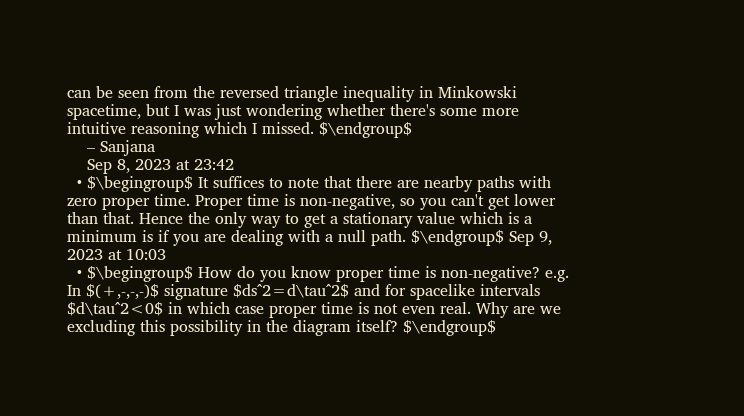can be seen from the reversed triangle inequality in Minkowski spacetime, but I was just wondering whether there's some more intuitive reasoning which I missed. $\endgroup$
    – Sanjana
    Sep 8, 2023 at 23:42
  • $\begingroup$ It suffices to note that there are nearby paths with zero proper time. Proper time is non-negative, so you can't get lower than that. Hence the only way to get a stationary value which is a minimum is if you are dealing with a null path. $\endgroup$ Sep 9, 2023 at 10:03
  • $\begingroup$ How do you know proper time is non-negative? e.g. In $(+,-,-,-)$ signature $ds^2=d\tau^2$ and for spacelike intervals $d\tau^2<0$ in which case proper time is not even real. Why are we excluding this possibility in the diagram itself? $\endgroup$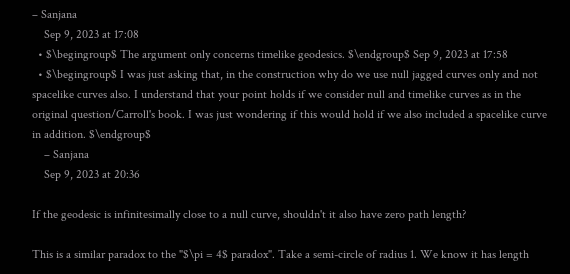– Sanjana
    Sep 9, 2023 at 17:08
  • $\begingroup$ The argument only concerns timelike geodesics. $\endgroup$ Sep 9, 2023 at 17:58
  • $\begingroup$ I was just asking that, in the construction why do we use null jagged curves only and not spacelike curves also. I understand that your point holds if we consider null and timelike curves as in the original question/Carroll's book. I was just wondering if this would hold if we also included a spacelike curve in addition. $\endgroup$
    – Sanjana
    Sep 9, 2023 at 20:36

If the geodesic is infinitesimally close to a null curve, shouldn't it also have zero path length?

This is a similar paradox to the "$\pi = 4$ paradox". Take a semi-circle of radius 1. We know it has length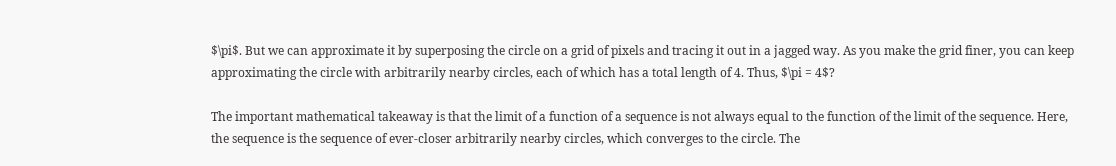$\pi$. But we can approximate it by superposing the circle on a grid of pixels and tracing it out in a jagged way. As you make the grid finer, you can keep approximating the circle with arbitrarily nearby circles, each of which has a total length of 4. Thus, $\pi = 4$?

The important mathematical takeaway is that the limit of a function of a sequence is not always equal to the function of the limit of the sequence. Here, the sequence is the sequence of ever-closer arbitrarily nearby circles, which converges to the circle. The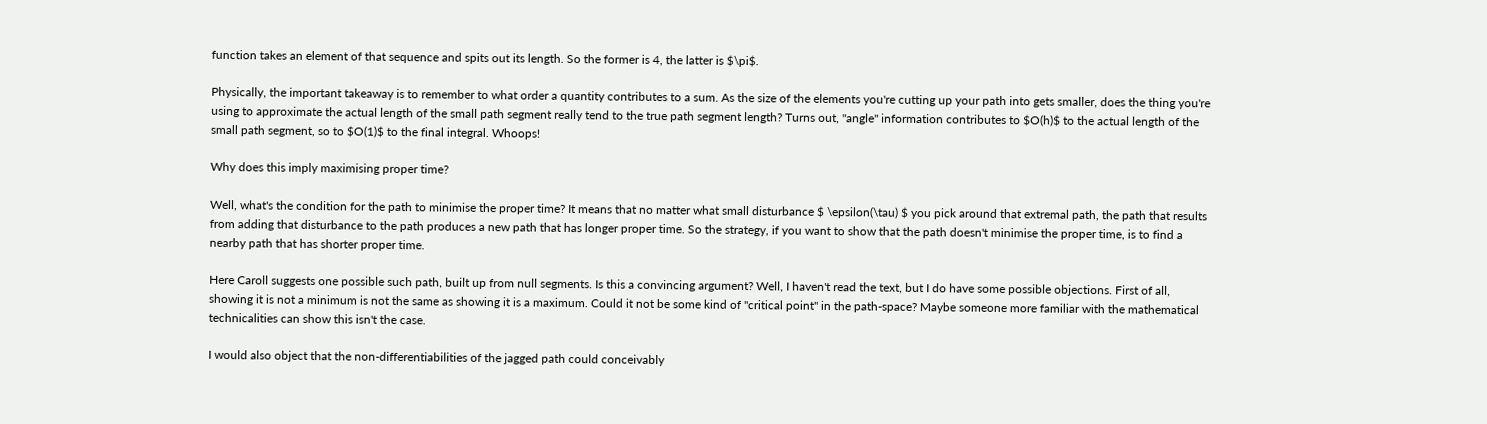function takes an element of that sequence and spits out its length. So the former is 4, the latter is $\pi$.

Physically, the important takeaway is to remember to what order a quantity contributes to a sum. As the size of the elements you're cutting up your path into gets smaller, does the thing you're using to approximate the actual length of the small path segment really tend to the true path segment length? Turns out, "angle" information contributes to $O(h)$ to the actual length of the small path segment, so to $O(1)$ to the final integral. Whoops!

Why does this imply maximising proper time?

Well, what's the condition for the path to minimise the proper time? It means that no matter what small disturbance $ \epsilon(\tau) $ you pick around that extremal path, the path that results from adding that disturbance to the path produces a new path that has longer proper time. So the strategy, if you want to show that the path doesn't minimise the proper time, is to find a nearby path that has shorter proper time.

Here Caroll suggests one possible such path, built up from null segments. Is this a convincing argument? Well, I haven't read the text, but I do have some possible objections. First of all, showing it is not a minimum is not the same as showing it is a maximum. Could it not be some kind of "critical point" in the path-space? Maybe someone more familiar with the mathematical technicalities can show this isn't the case.

I would also object that the non-differentiabilities of the jagged path could conceivably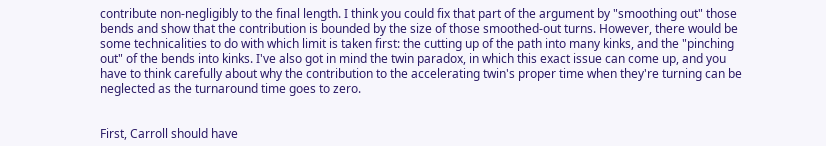contribute non-negligibly to the final length. I think you could fix that part of the argument by "smoothing out" those bends and show that the contribution is bounded by the size of those smoothed-out turns. However, there would be some technicalities to do with which limit is taken first: the cutting up of the path into many kinks, and the "pinching out" of the bends into kinks. I've also got in mind the twin paradox, in which this exact issue can come up, and you have to think carefully about why the contribution to the accelerating twin's proper time when they're turning can be neglected as the turnaround time goes to zero.


First, Carroll should have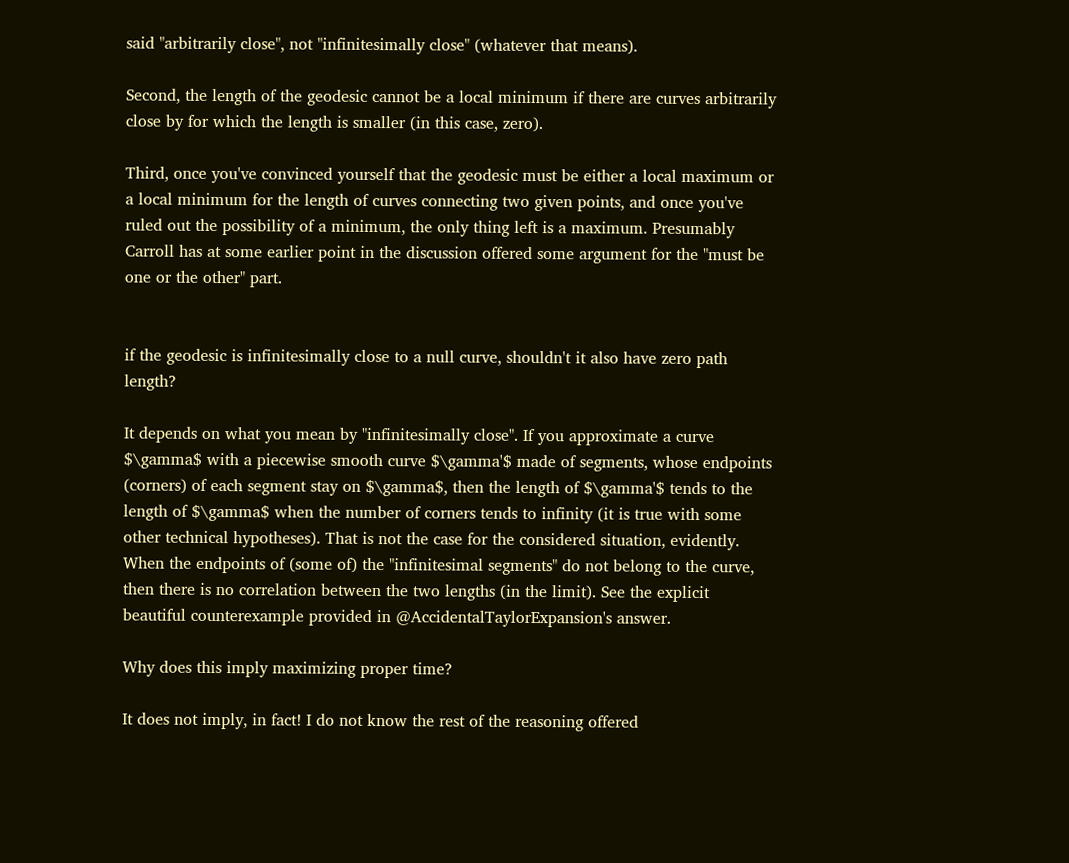said "arbitrarily close", not "infinitesimally close" (whatever that means).

Second, the length of the geodesic cannot be a local minimum if there are curves arbitrarily close by for which the length is smaller (in this case, zero).

Third, once you've convinced yourself that the geodesic must be either a local maximum or a local minimum for the length of curves connecting two given points, and once you've ruled out the possibility of a minimum, the only thing left is a maximum. Presumably Carroll has at some earlier point in the discussion offered some argument for the "must be one or the other" part.


if the geodesic is infinitesimally close to a null curve, shouldn't it also have zero path length?

It depends on what you mean by "infinitesimally close". If you approximate a curve $\gamma$ with a piecewise smooth curve $\gamma'$ made of segments, whose endpoints (corners) of each segment stay on $\gamma$, then the length of $\gamma'$ tends to the length of $\gamma$ when the number of corners tends to infinity (it is true with some other technical hypotheses). That is not the case for the considered situation, evidently. When the endpoints of (some of) the "infinitesimal segments" do not belong to the curve, then there is no correlation between the two lengths (in the limit). See the explicit beautiful counterexample provided in @AccidentalTaylorExpansion's answer.

Why does this imply maximizing proper time?

It does not imply, in fact! I do not know the rest of the reasoning offered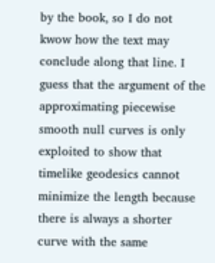by the book, so I do not kwow how the text may conclude along that line. I guess that the argument of the approximating piecewise smooth null curves is only exploited to show that timelike geodesics cannot minimize the length because there is always a shorter curve with the same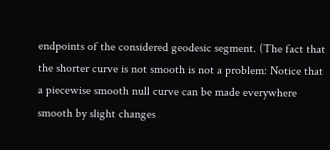endpoints of the considered geodesic segment. (The fact that the shorter curve is not smooth is not a problem: Notice that a piecewise smooth null curve can be made everywhere smooth by slight changes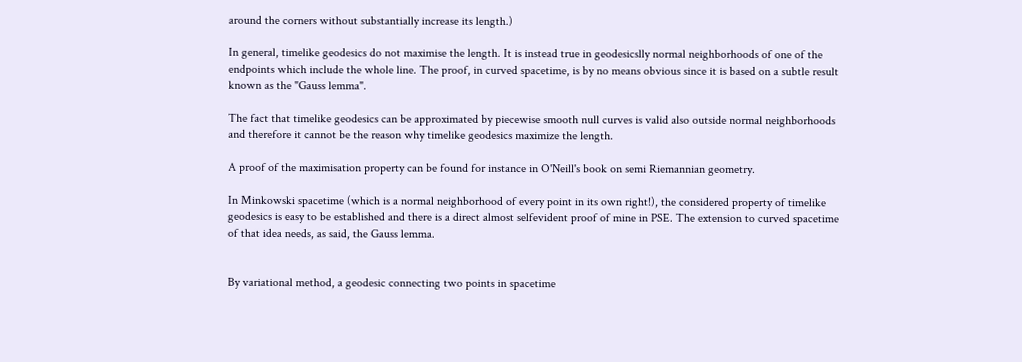around the corners without substantially increase its length.)

In general, timelike geodesics do not maximise the length. It is instead true in geodesicslly normal neighborhoods of one of the endpoints which include the whole line. The proof, in curved spacetime, is by no means obvious since it is based on a subtle result known as the "Gauss lemma".

The fact that timelike geodesics can be approximated by piecewise smooth null curves is valid also outside normal neighborhoods and therefore it cannot be the reason why timelike geodesics maximize the length.

A proof of the maximisation property can be found for instance in O'Neill's book on semi Riemannian geometry.

In Minkowski spacetime (which is a normal neighborhood of every point in its own right!), the considered property of timelike geodesics is easy to be established and there is a direct almost selfevident proof of mine in PSE. The extension to curved spacetime of that idea needs, as said, the Gauss lemma.


By variational method, a geodesic connecting two points in spacetime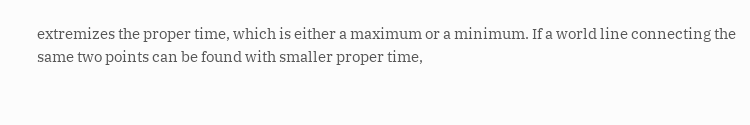extremizes the proper time, which is either a maximum or a minimum. If a world line connecting the same two points can be found with smaller proper time,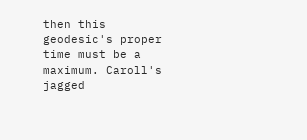then this geodesic's proper time must be a maximum. Caroll's jagged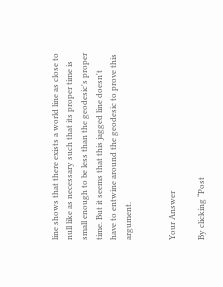line shows that there exists a world line as close to null like as necessary such that its proper time is small enough to be less than the geodesic's proper time. But it seems that this jagged line doesn't have to entwine around the geodesic to prove this argument.


Your Answer

By clicking “Post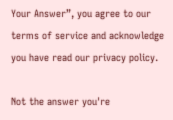Your Answer”, you agree to our terms of service and acknowledge you have read our privacy policy.

Not the answer you're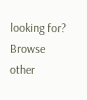looking for? Browse other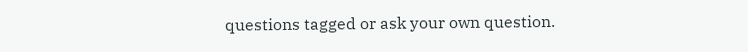questions tagged or ask your own question.